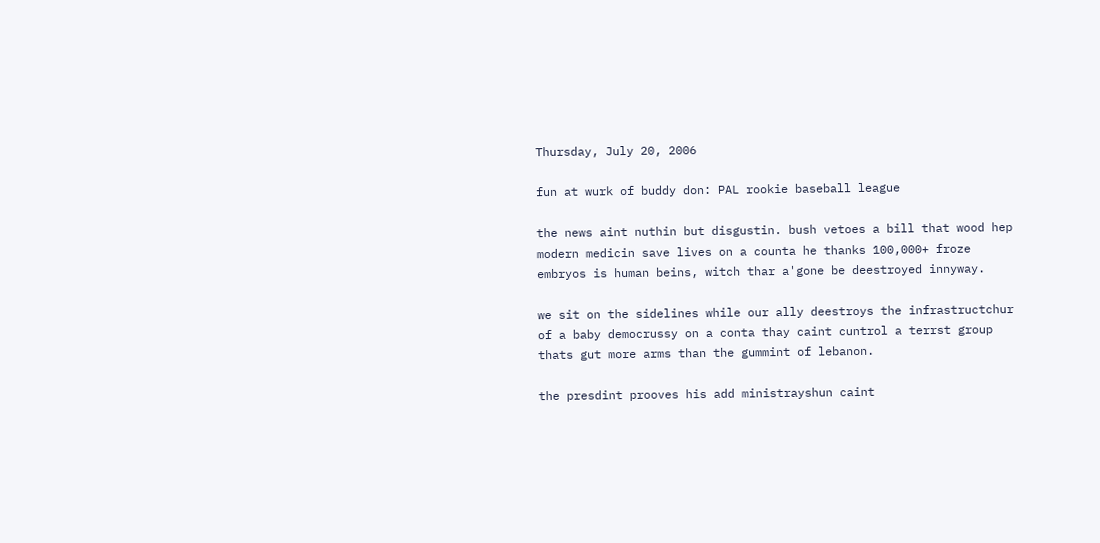Thursday, July 20, 2006

fun at wurk of buddy don: PAL rookie baseball league

the news aint nuthin but disgustin. bush vetoes a bill that wood hep modern medicin save lives on a counta he thanks 100,000+ froze embryos is human beins, witch thar a'gone be deestroyed innyway.

we sit on the sidelines while our ally deestroys the infrastructchur of a baby democrussy on a conta thay caint cuntrol a terrst group thats gut more arms than the gummint of lebanon.

the presdint prooves his add ministrayshun caint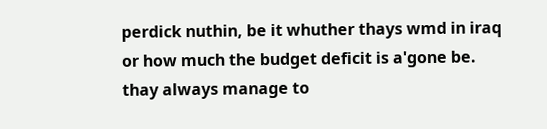perdick nuthin, be it whuther thays wmd in iraq or how much the budget deficit is a'gone be. thay always manage to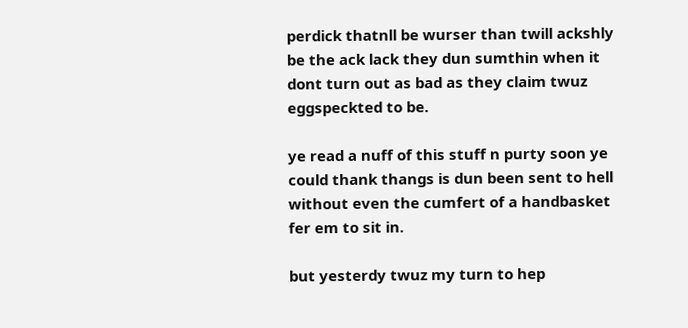perdick thatnll be wurser than twill ackshly be the ack lack they dun sumthin when it dont turn out as bad as they claim twuz eggspeckted to be.

ye read a nuff of this stuff n purty soon ye could thank thangs is dun been sent to hell without even the cumfert of a handbasket fer em to sit in.

but yesterdy twuz my turn to hep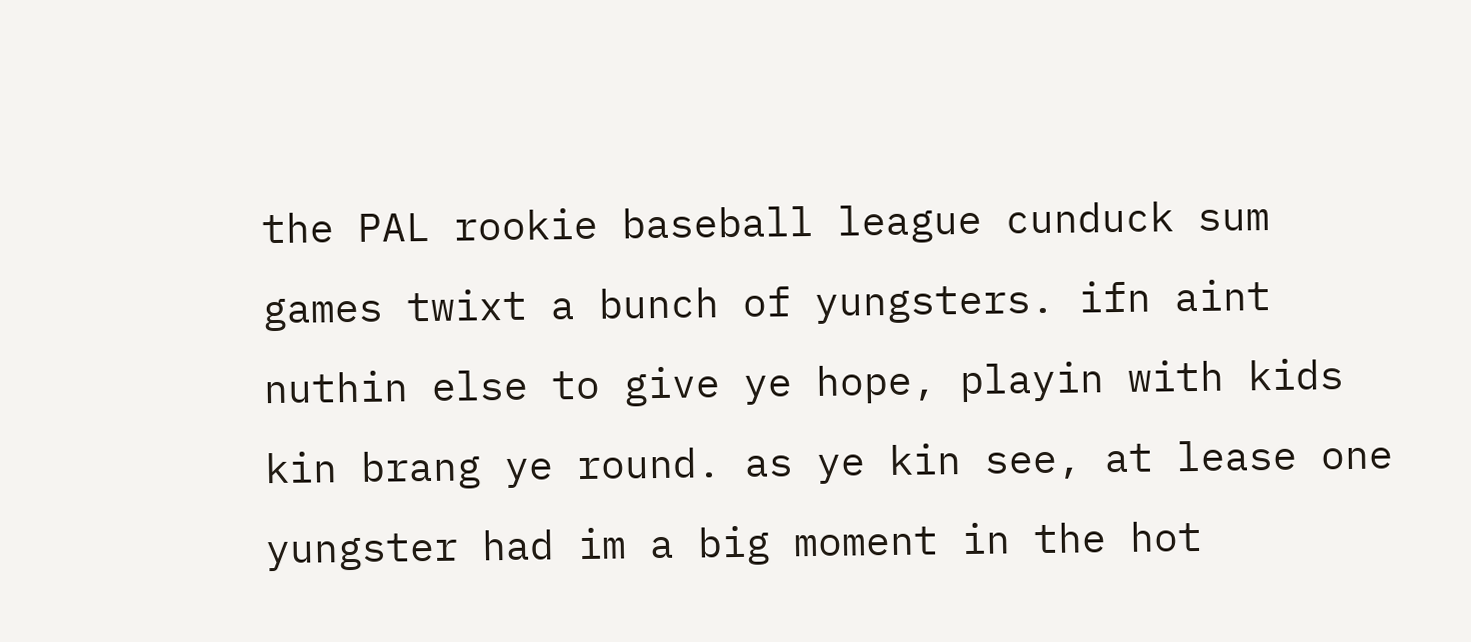the PAL rookie baseball league cunduck sum games twixt a bunch of yungsters. ifn aint nuthin else to give ye hope, playin with kids kin brang ye round. as ye kin see, at lease one yungster had im a big moment in the hot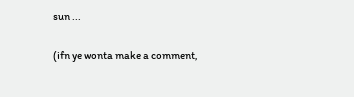sun ...

(ifn ye wonta make a comment,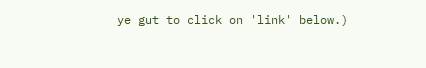ye gut to click on 'link' below.)